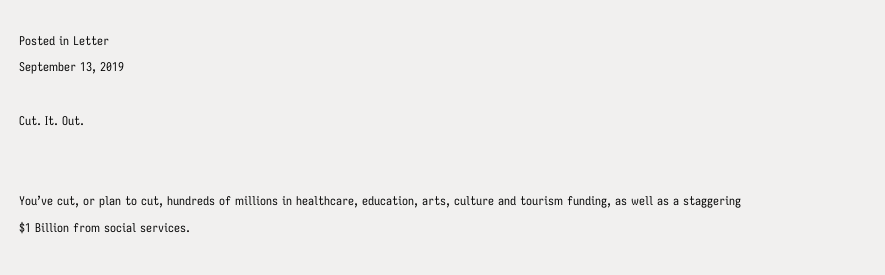Posted in Letter
September 13, 2019

Cut. It. Out.


You’ve cut, or plan to cut, hundreds of millions in healthcare, education, arts, culture and tourism funding, as well as a staggering $1 Billion from social services.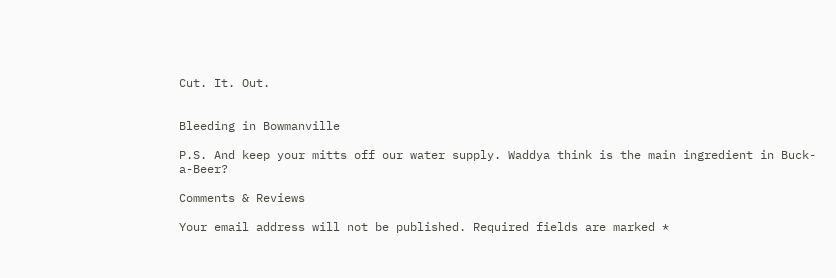Cut. It. Out.


Bleeding in Bowmanville

P.S. And keep your mitts off our water supply. Waddya think is the main ingredient in Buck-a-Beer?

Comments & Reviews

Your email address will not be published. Required fields are marked *